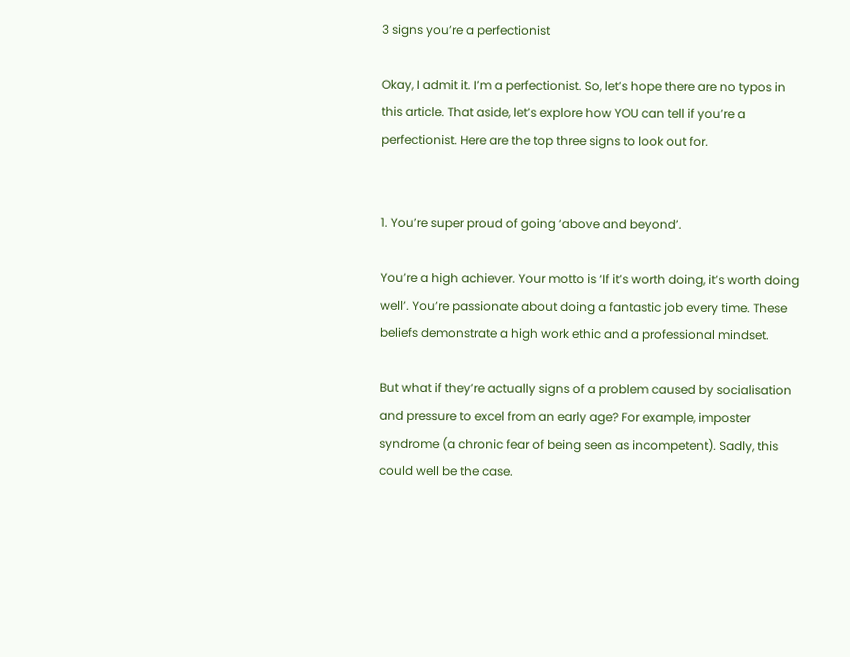3 signs you’re a perfectionist

Okay, I admit it. I’m a perfectionist. So, let’s hope there are no typos in this article. That aside, let’s explore how YOU can tell if you’re a perfectionist. Here are the top three signs to look out for.


1. You’re super proud of going ‘above and beyond’.

You’re a high achiever. Your motto is ‘If it’s worth doing, it’s worth doing well’. You’re passionate about doing a fantastic job every time. These beliefs demonstrate a high work ethic and a professional mindset.

But what if they’re actually signs of a problem caused by socialisation and pressure to excel from an early age? For example, imposter syndrome (a chronic fear of being seen as incompetent). Sadly, this could well be the case.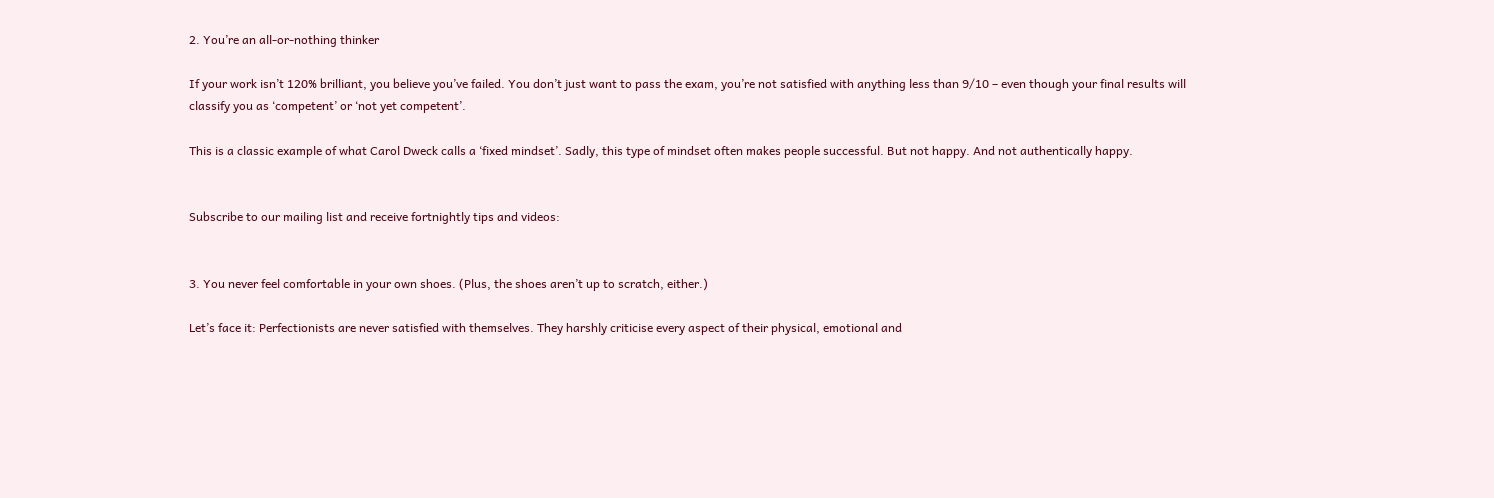2. You’re an all-or-nothing thinker

If your work isn’t 120% brilliant, you believe you’ve failed. You don’t just want to pass the exam, you’re not satisfied with anything less than 9/10 – even though your final results will classify you as ‘competent’ or ‘not yet competent’.

This is a classic example of what Carol Dweck calls a ‘fixed mindset’. Sadly, this type of mindset often makes people successful. But not happy. And not authentically happy.


Subscribe to our mailing list and receive fortnightly tips and videos:


3. You never feel comfortable in your own shoes. (Plus, the shoes aren’t up to scratch, either.)

Let’s face it: Perfectionists are never satisfied with themselves. They harshly criticise every aspect of their physical, emotional and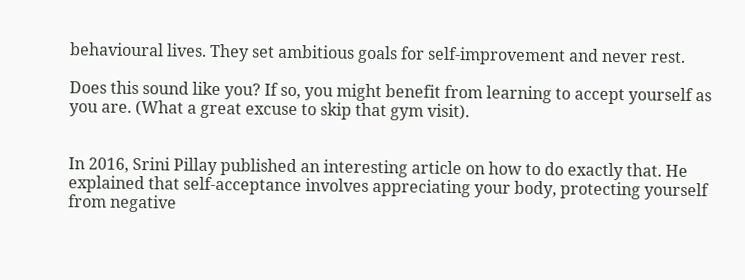behavioural lives. They set ambitious goals for self-improvement and never rest.

Does this sound like you? If so, you might benefit from learning to accept yourself as you are. (What a great excuse to skip that gym visit).


In 2016, Srini Pillay published an interesting article on how to do exactly that. He explained that self-acceptance involves appreciating your body, protecting yourself from negative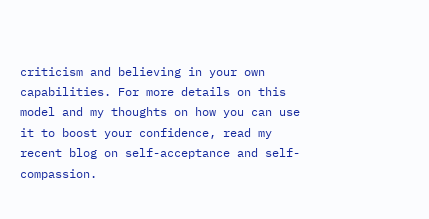criticism and believing in your own capabilities. For more details on this model and my thoughts on how you can use it to boost your confidence, read my recent blog on self-acceptance and self-compassion.